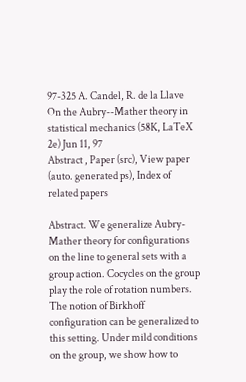97-325 A. Candel, R. de la Llave
On the Aubry--Mather theory in statistical mechanics (58K, LaTeX 2e) Jun 11, 97
Abstract , Paper (src), View paper (auto. generated ps), Index of related papers

Abstract. We generalize Aubry-Mather theory for configurations on the line to general sets with a group action. Cocycles on the group play the role of rotation numbers. The notion of Birkhoff configuration can be generalized to this setting. Under mild conditions on the group, we show how to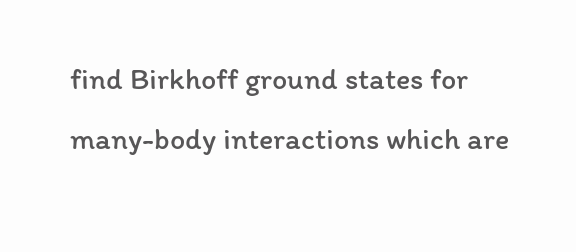find Birkhoff ground states for many-body interactions which are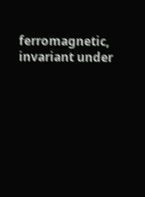ferromagnetic, invariant under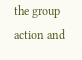the group action and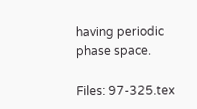having periodic phase space.

Files: 97-325.tex